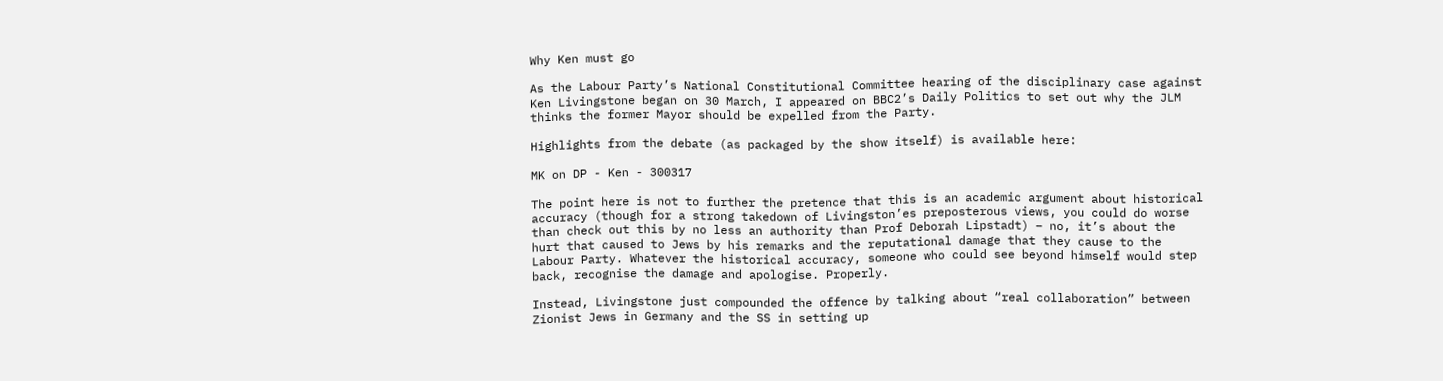Why Ken must go

As the Labour Party’s National Constitutional Committee hearing of the disciplinary case against Ken Livingstone began on 30 March, I appeared on BBC2’s Daily Politics to set out why the JLM thinks the former Mayor should be expelled from the Party.

Highlights from the debate (as packaged by the show itself) is available here:

MK on DP - Ken - 300317

The point here is not to further the pretence that this is an academic argument about historical accuracy (though for a strong takedown of Livingston’es preposterous views, you could do worse than check out this by no less an authority than Prof Deborah Lipstadt) – no, it’s about the hurt that caused to Jews by his remarks and the reputational damage that they cause to the Labour Party. Whatever the historical accuracy, someone who could see beyond himself would step back, recognise the damage and apologise. Properly.

Instead, Livingstone just compounded the offence by talking about “real collaboration” between Zionist Jews in Germany and the SS in setting up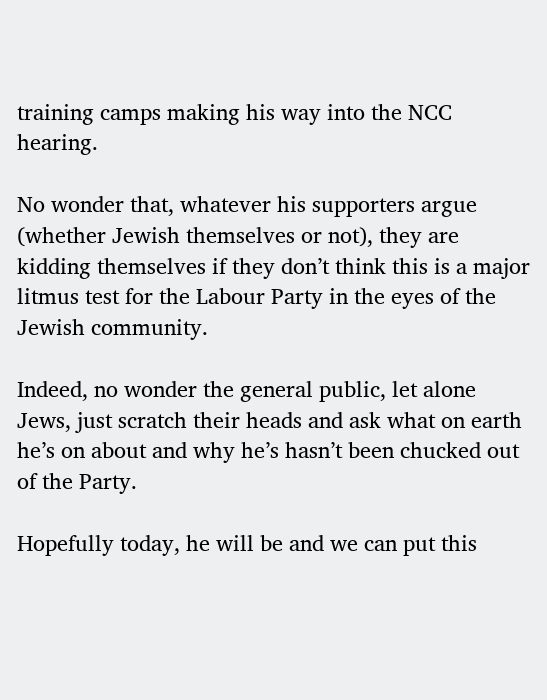training camps making his way into the NCC hearing.

No wonder that, whatever his supporters argue (whether Jewish themselves or not), they are kidding themselves if they don’t think this is a major litmus test for the Labour Party in the eyes of the Jewish community.

Indeed, no wonder the general public, let alone Jews, just scratch their heads and ask what on earth he’s on about and why he’s hasn’t been chucked out of the Party.

Hopefully today, he will be and we can put this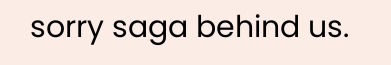sorry saga behind us.